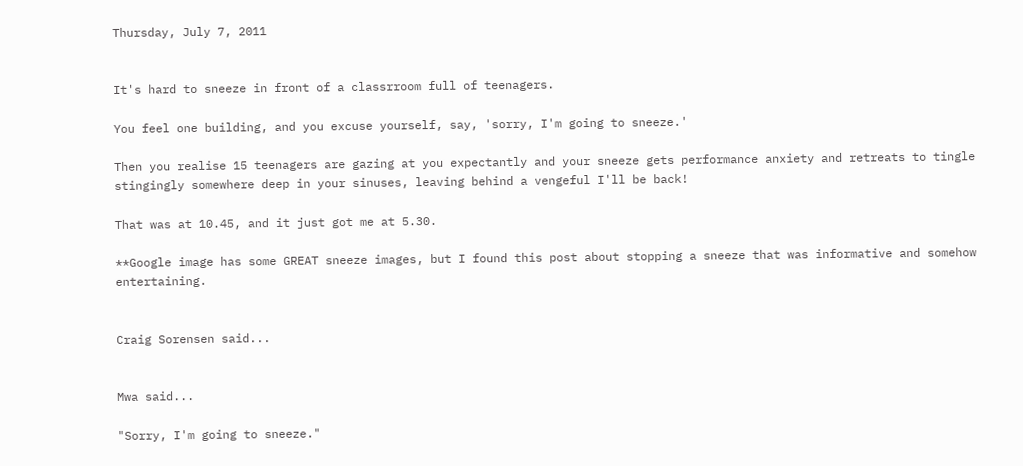Thursday, July 7, 2011


It's hard to sneeze in front of a classrroom full of teenagers.

You feel one building, and you excuse yourself, say, 'sorry, I'm going to sneeze.'

Then you realise 15 teenagers are gazing at you expectantly and your sneeze gets performance anxiety and retreats to tingle stingingly somewhere deep in your sinuses, leaving behind a vengeful I'll be back!

That was at 10.45, and it just got me at 5.30.

**Google image has some GREAT sneeze images, but I found this post about stopping a sneeze that was informative and somehow entertaining.


Craig Sorensen said...


Mwa said...

"Sorry, I'm going to sneeze."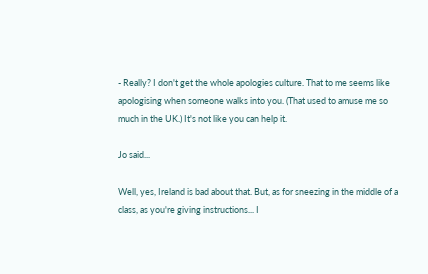- Really? I don't get the whole apologies culture. That to me seems like apologising when someone walks into you. (That used to amuse me so much in the UK.) It's not like you can help it.

Jo said...

Well, yes, Ireland is bad about that. But, as for sneezing in the middle of a class, as you're giving instructions... I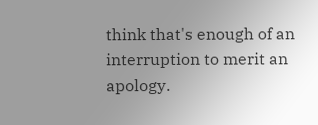think that's enough of an interruption to merit an apology.